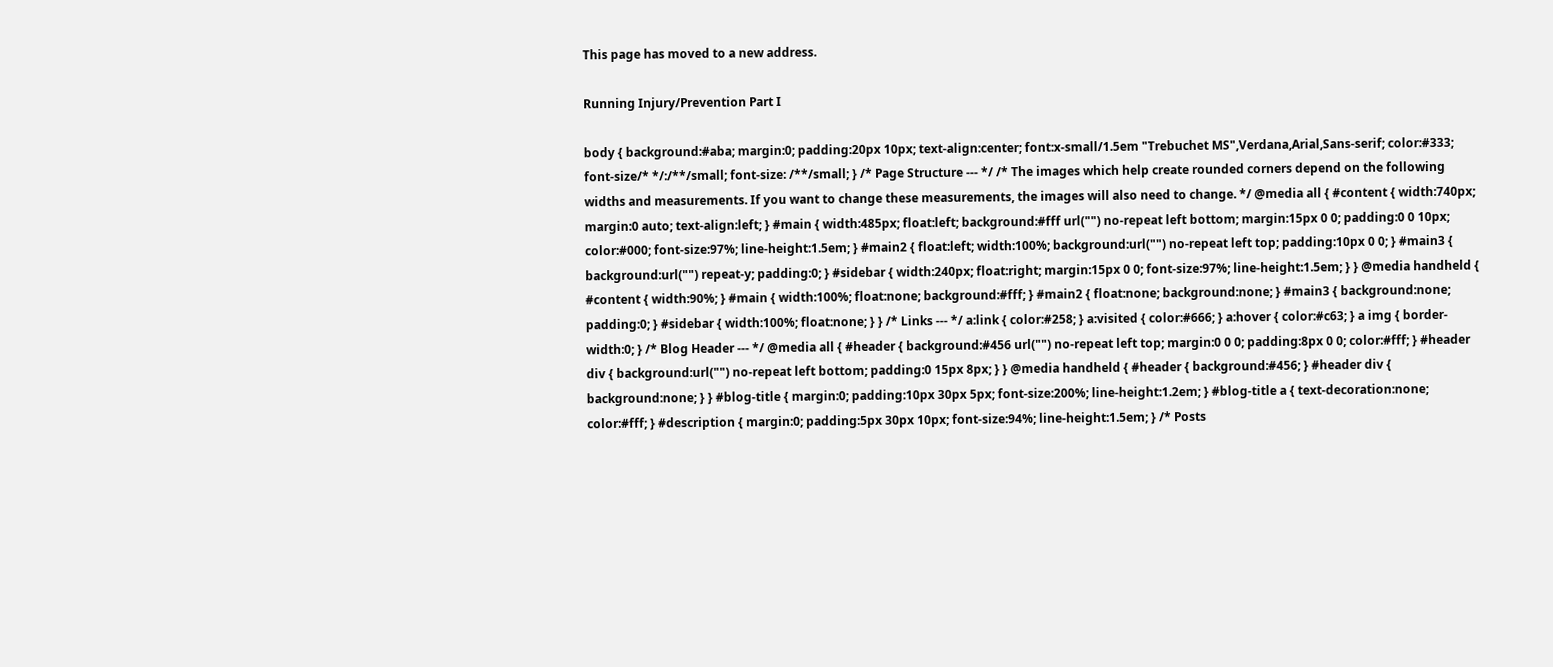This page has moved to a new address.

Running Injury/Prevention Part I

body { background:#aba; margin:0; padding:20px 10px; text-align:center; font:x-small/1.5em "Trebuchet MS",Verdana,Arial,Sans-serif; color:#333; font-size/* */:/**/small; font-size: /**/small; } /* Page Structure --- */ /* The images which help create rounded corners depend on the following widths and measurements. If you want to change these measurements, the images will also need to change. */ @media all { #content { width:740px; margin:0 auto; text-align:left; } #main { width:485px; float:left; background:#fff url("") no-repeat left bottom; margin:15px 0 0; padding:0 0 10px; color:#000; font-size:97%; line-height:1.5em; } #main2 { float:left; width:100%; background:url("") no-repeat left top; padding:10px 0 0; } #main3 { background:url("") repeat-y; padding:0; } #sidebar { width:240px; float:right; margin:15px 0 0; font-size:97%; line-height:1.5em; } } @media handheld { #content { width:90%; } #main { width:100%; float:none; background:#fff; } #main2 { float:none; background:none; } #main3 { background:none; padding:0; } #sidebar { width:100%; float:none; } } /* Links --- */ a:link { color:#258; } a:visited { color:#666; } a:hover { color:#c63; } a img { border-width:0; } /* Blog Header --- */ @media all { #header { background:#456 url("") no-repeat left top; margin:0 0 0; padding:8px 0 0; color:#fff; } #header div { background:url("") no-repeat left bottom; padding:0 15px 8px; } } @media handheld { #header { background:#456; } #header div { background:none; } } #blog-title { margin:0; padding:10px 30px 5px; font-size:200%; line-height:1.2em; } #blog-title a { text-decoration:none; color:#fff; } #description { margin:0; padding:5px 30px 10px; font-size:94%; line-height:1.5em; } /* Posts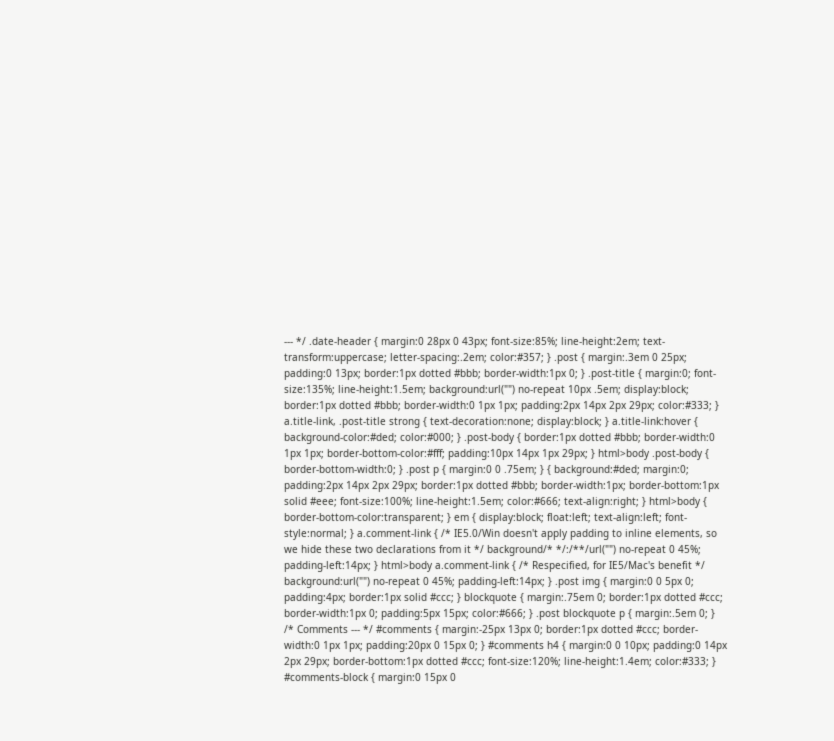--- */ .date-header { margin:0 28px 0 43px; font-size:85%; line-height:2em; text-transform:uppercase; letter-spacing:.2em; color:#357; } .post { margin:.3em 0 25px; padding:0 13px; border:1px dotted #bbb; border-width:1px 0; } .post-title { margin:0; font-size:135%; line-height:1.5em; background:url("") no-repeat 10px .5em; display:block; border:1px dotted #bbb; border-width:0 1px 1px; padding:2px 14px 2px 29px; color:#333; } a.title-link, .post-title strong { text-decoration:none; display:block; } a.title-link:hover { background-color:#ded; color:#000; } .post-body { border:1px dotted #bbb; border-width:0 1px 1px; border-bottom-color:#fff; padding:10px 14px 1px 29px; } html>body .post-body { border-bottom-width:0; } .post p { margin:0 0 .75em; } { background:#ded; margin:0; padding:2px 14px 2px 29px; border:1px dotted #bbb; border-width:1px; border-bottom:1px solid #eee; font-size:100%; line-height:1.5em; color:#666; text-align:right; } html>body { border-bottom-color:transparent; } em { display:block; float:left; text-align:left; font-style:normal; } a.comment-link { /* IE5.0/Win doesn't apply padding to inline elements, so we hide these two declarations from it */ background/* */:/**/url("") no-repeat 0 45%; padding-left:14px; } html>body a.comment-link { /* Respecified, for IE5/Mac's benefit */ background:url("") no-repeat 0 45%; padding-left:14px; } .post img { margin:0 0 5px 0; padding:4px; border:1px solid #ccc; } blockquote { margin:.75em 0; border:1px dotted #ccc; border-width:1px 0; padding:5px 15px; color:#666; } .post blockquote p { margin:.5em 0; } /* Comments --- */ #comments { margin:-25px 13px 0; border:1px dotted #ccc; border-width:0 1px 1px; padding:20px 0 15px 0; } #comments h4 { margin:0 0 10px; padding:0 14px 2px 29px; border-bottom:1px dotted #ccc; font-size:120%; line-height:1.4em; color:#333; } #comments-block { margin:0 15px 0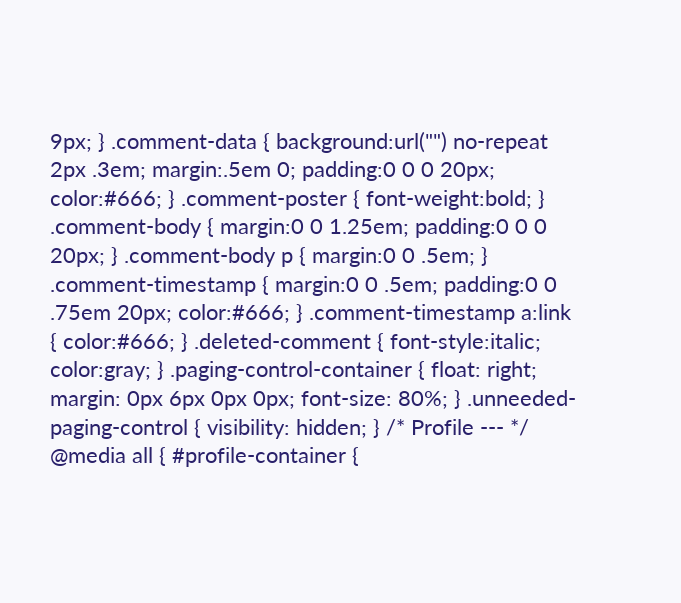9px; } .comment-data { background:url("") no-repeat 2px .3em; margin:.5em 0; padding:0 0 0 20px; color:#666; } .comment-poster { font-weight:bold; } .comment-body { margin:0 0 1.25em; padding:0 0 0 20px; } .comment-body p { margin:0 0 .5em; } .comment-timestamp { margin:0 0 .5em; padding:0 0 .75em 20px; color:#666; } .comment-timestamp a:link { color:#666; } .deleted-comment { font-style:italic; color:gray; } .paging-control-container { float: right; margin: 0px 6px 0px 0px; font-size: 80%; } .unneeded-paging-control { visibility: hidden; } /* Profile --- */ @media all { #profile-container {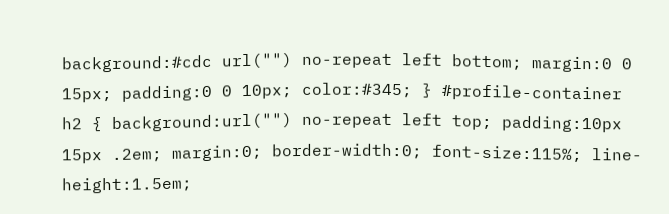background:#cdc url("") no-repeat left bottom; margin:0 0 15px; padding:0 0 10px; color:#345; } #profile-container h2 { background:url("") no-repeat left top; padding:10px 15px .2em; margin:0; border-width:0; font-size:115%; line-height:1.5em;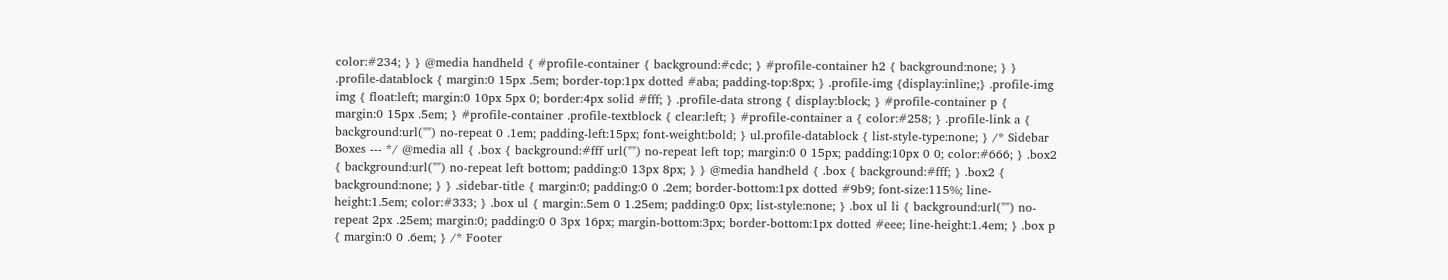color:#234; } } @media handheld { #profile-container { background:#cdc; } #profile-container h2 { background:none; } } .profile-datablock { margin:0 15px .5em; border-top:1px dotted #aba; padding-top:8px; } .profile-img {display:inline;} .profile-img img { float:left; margin:0 10px 5px 0; border:4px solid #fff; } .profile-data strong { display:block; } #profile-container p { margin:0 15px .5em; } #profile-container .profile-textblock { clear:left; } #profile-container a { color:#258; } .profile-link a { background:url("") no-repeat 0 .1em; padding-left:15px; font-weight:bold; } ul.profile-datablock { list-style-type:none; } /* Sidebar Boxes --- */ @media all { .box { background:#fff url("") no-repeat left top; margin:0 0 15px; padding:10px 0 0; color:#666; } .box2 { background:url("") no-repeat left bottom; padding:0 13px 8px; } } @media handheld { .box { background:#fff; } .box2 { background:none; } } .sidebar-title { margin:0; padding:0 0 .2em; border-bottom:1px dotted #9b9; font-size:115%; line-height:1.5em; color:#333; } .box ul { margin:.5em 0 1.25em; padding:0 0px; list-style:none; } .box ul li { background:url("") no-repeat 2px .25em; margin:0; padding:0 0 3px 16px; margin-bottom:3px; border-bottom:1px dotted #eee; line-height:1.4em; } .box p { margin:0 0 .6em; } /* Footer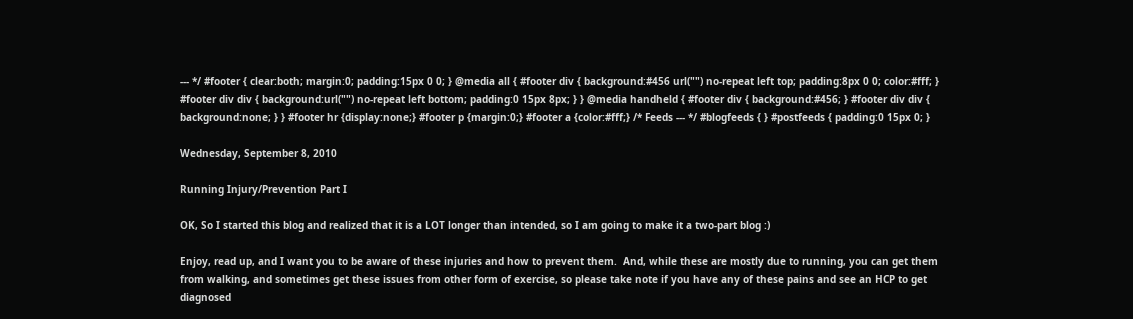--- */ #footer { clear:both; margin:0; padding:15px 0 0; } @media all { #footer div { background:#456 url("") no-repeat left top; padding:8px 0 0; color:#fff; } #footer div div { background:url("") no-repeat left bottom; padding:0 15px 8px; } } @media handheld { #footer div { background:#456; } #footer div div { background:none; } } #footer hr {display:none;} #footer p {margin:0;} #footer a {color:#fff;} /* Feeds --- */ #blogfeeds { } #postfeeds { padding:0 15px 0; }

Wednesday, September 8, 2010

Running Injury/Prevention Part I

OK, So I started this blog and realized that it is a LOT longer than intended, so I am going to make it a two-part blog :)

Enjoy, read up, and I want you to be aware of these injuries and how to prevent them.  And, while these are mostly due to running, you can get them from walking, and sometimes get these issues from other form of exercise, so please take note if you have any of these pains and see an HCP to get diagnosed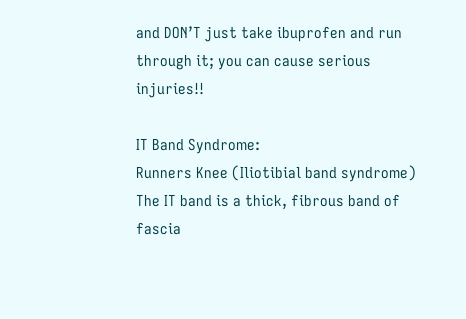and DON’T just take ibuprofen and run through it; you can cause serious injuries!!

IT Band Syndrome:
Runners Knee (Iliotibial band syndrome)
The IT band is a thick, fibrous band of fascia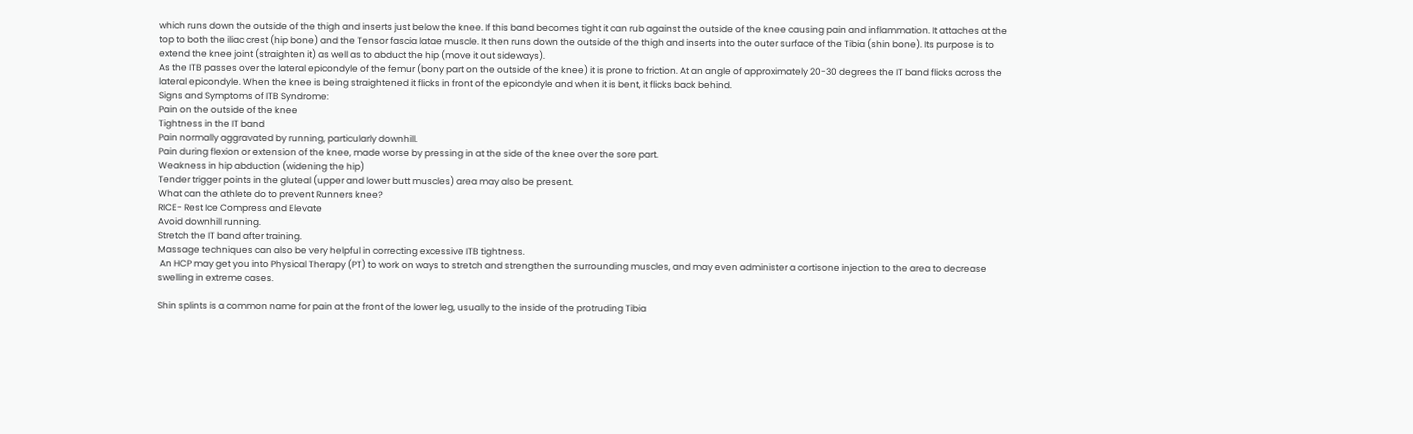which runs down the outside of the thigh and inserts just below the knee. If this band becomes tight it can rub against the outside of the knee causing pain and inflammation. It attaches at the top to both the iliac crest (hip bone) and the Tensor fascia latae muscle. It then runs down the outside of the thigh and inserts into the outer surface of the Tibia (shin bone). Its purpose is to extend the knee joint (straighten it) as well as to abduct the hip (move it out sideways).
As the ITB passes over the lateral epicondyle of the femur (bony part on the outside of the knee) it is prone to friction. At an angle of approximately 20-30 degrees the IT band flicks across the lateral epicondyle. When the knee is being straightened it flicks in front of the epicondyle and when it is bent, it flicks back behind.
Signs and Symptoms of ITB Syndrome:
Pain on the outside of the knee
Tightness in the IT band
Pain normally aggravated by running, particularly downhill.
Pain during flexion or extension of the knee, made worse by pressing in at the side of the knee over the sore part.
Weakness in hip abduction (widening the hip)
Tender trigger points in the gluteal (upper and lower butt muscles) area may also be present.
What can the athlete do to prevent Runners knee?
RICE- Rest Ice Compress and Elevate
Avoid downhill running.
Stretch the IT band after training.
Massage techniques can also be very helpful in correcting excessive ITB tightness.
 An HCP may get you into Physical Therapy (PT) to work on ways to stretch and strengthen the surrounding muscles, and may even administer a cortisone injection to the area to decrease swelling in extreme cases.

Shin splints is a common name for pain at the front of the lower leg, usually to the inside of the protruding Tibia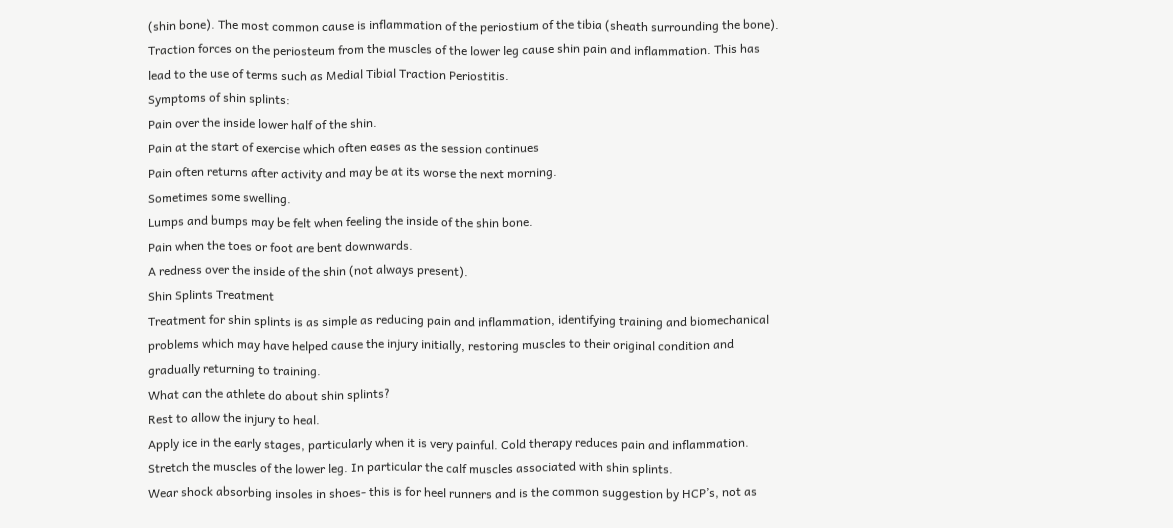(shin bone). The most common cause is inflammation of the periostium of the tibia (sheath surrounding the bone). Traction forces on the periosteum from the muscles of the lower leg cause shin pain and inflammation. This has lead to the use of terms such as Medial Tibial Traction Periostitis.
Symptoms of shin splints:
Pain over the inside lower half of the shin.
Pain at the start of exercise which often eases as the session continues
Pain often returns after activity and may be at its worse the next morning.
Sometimes some swelling.
Lumps and bumps may be felt when feeling the inside of the shin bone.
Pain when the toes or foot are bent downwards.
A redness over the inside of the shin (not always present).
Shin Splints Treatment
Treatment for shin splints is as simple as reducing pain and inflammation, identifying training and biomechanical problems which may have helped cause the injury initially, restoring muscles to their original condition and gradually returning to training.
What can the athlete do about shin splints?
Rest to allow the injury to heal.
Apply ice in the early stages, particularly when it is very painful. Cold therapy reduces pain and inflammation.
Stretch the muscles of the lower leg. In particular the calf muscles associated with shin splints.
Wear shock absorbing insoles in shoes- this is for heel runners and is the common suggestion by HCP’s, not as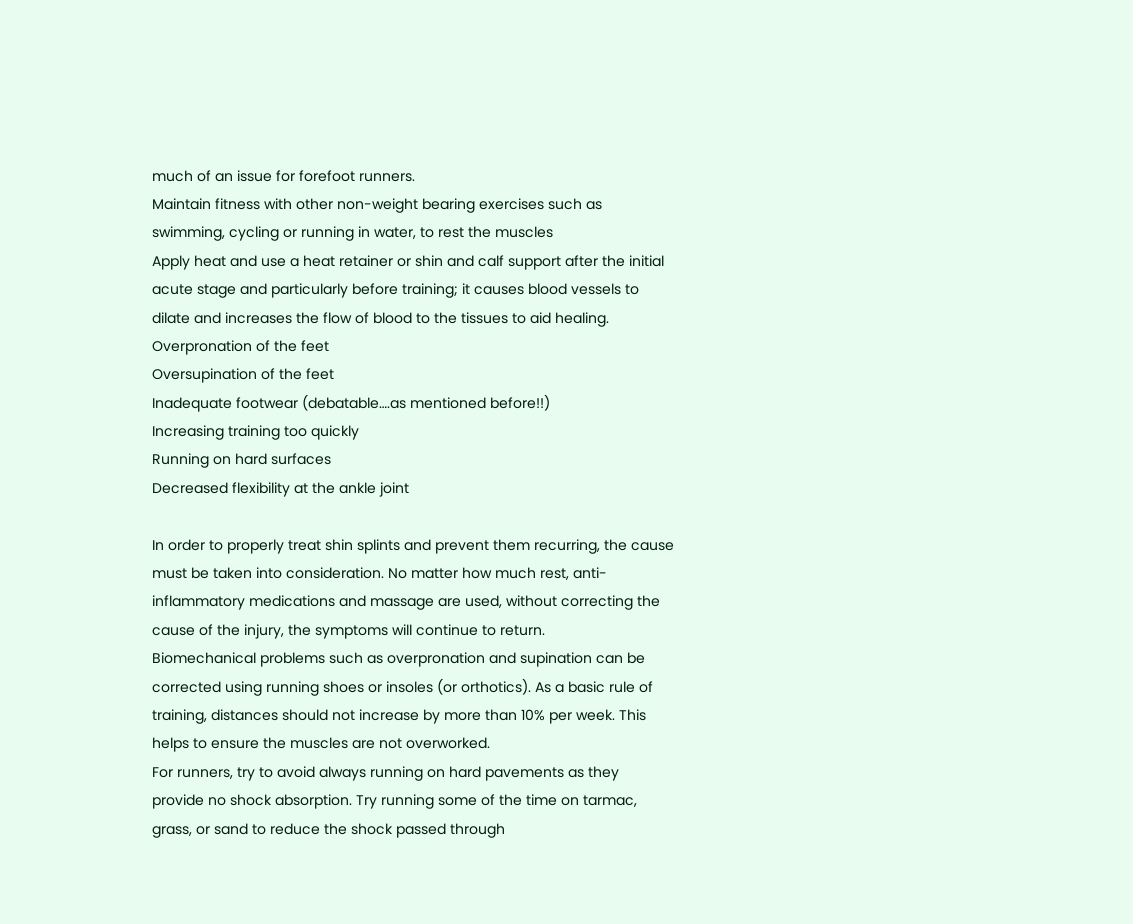much of an issue for forefoot runners.
Maintain fitness with other non-weight bearing exercises such as swimming, cycling or running in water, to rest the muscles
Apply heat and use a heat retainer or shin and calf support after the initial acute stage and particularly before training; it causes blood vessels to dilate and increases the flow of blood to the tissues to aid healing.
Overpronation of the feet
Oversupination of the feet
Inadequate footwear (debatable….as mentioned before!!)
Increasing training too quickly
Running on hard surfaces
Decreased flexibility at the ankle joint

In order to properly treat shin splints and prevent them recurring, the cause must be taken into consideration. No matter how much rest, anti-inflammatory medications and massage are used, without correcting the cause of the injury, the symptoms will continue to return.
Biomechanical problems such as overpronation and supination can be corrected using running shoes or insoles (or orthotics). As a basic rule of training, distances should not increase by more than 10% per week. This helps to ensure the muscles are not overworked.
For runners, try to avoid always running on hard pavements as they provide no shock absorption. Try running some of the time on tarmac, grass, or sand to reduce the shock passed through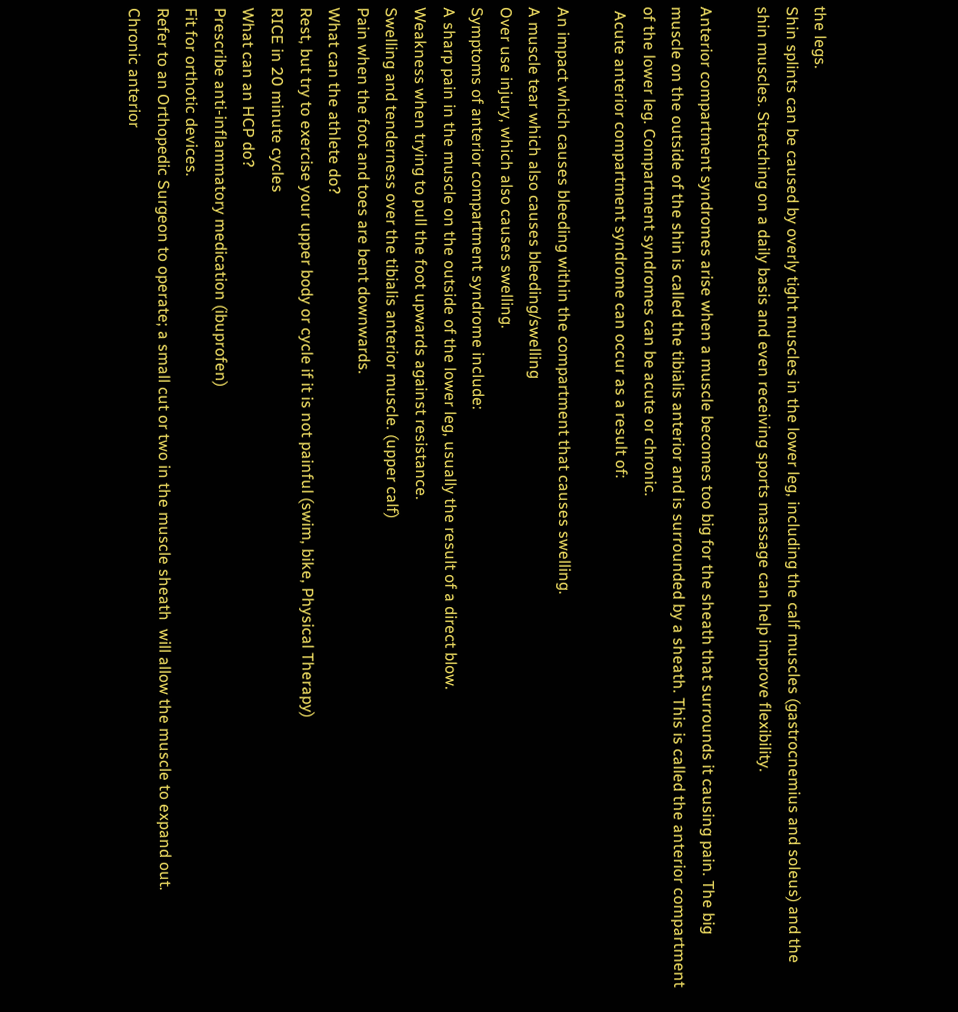the legs.
Shin splints can be caused by overly tight muscles in the lower leg, including the calf muscles (gastrocnemius and soleus) and the shin muscles. Stretching on a daily basis and even receiving sports massage can help improve flexibility.

Anterior compartment syndromes arise when a muscle becomes too big for the sheath that surrounds it causing pain. The big muscle on the outside of the shin is called the tibialis anterior and is surrounded by a sheath. This is called the anterior compartment of the lower leg. Compartment syndromes can be acute or chronic.
 Acute anterior compartment syndrome can occur as a result of:

An impact which causes bleeding within the compartment that causes swelling.
A muscle tear which also causes bleeding/swelling
Over use injury, which also causes swelling.
Symptoms of anterior compartment syndrome include:
A sharp pain in the muscle on the outside of the lower leg, usually the result of a direct blow.
Weakness when trying to pull the foot upwards against resistance.
Swelling and tenderness over the tibialis anterior muscle. (upper calf)
Pain when the foot and toes are bent downwards.
What can the athlete do?
Rest, but try to exercise your upper body or cycle if it is not painful (swim, bike, Physical Therapy)
RICE in 20 minute cycles
What can an HCP do?
Prescribe anti-inflammatory medication (ibuprofen)
Fit for orthotic devices.
Refer to an Orthopedic Surgeon to operate; a small cut or two in the muscle sheath  will allow the muscle to expand out.
Chronic anterior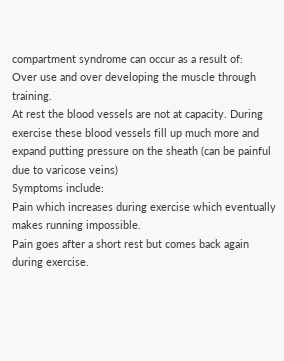compartment syndrome can occur as a result of:
Over use and over developing the muscle through training.
At rest the blood vessels are not at capacity. During exercise these blood vessels fill up much more and expand putting pressure on the sheath (can be painful due to varicose veins)
Symptoms include:
Pain which increases during exercise which eventually makes running impossible.
Pain goes after a short rest but comes back again during exercise.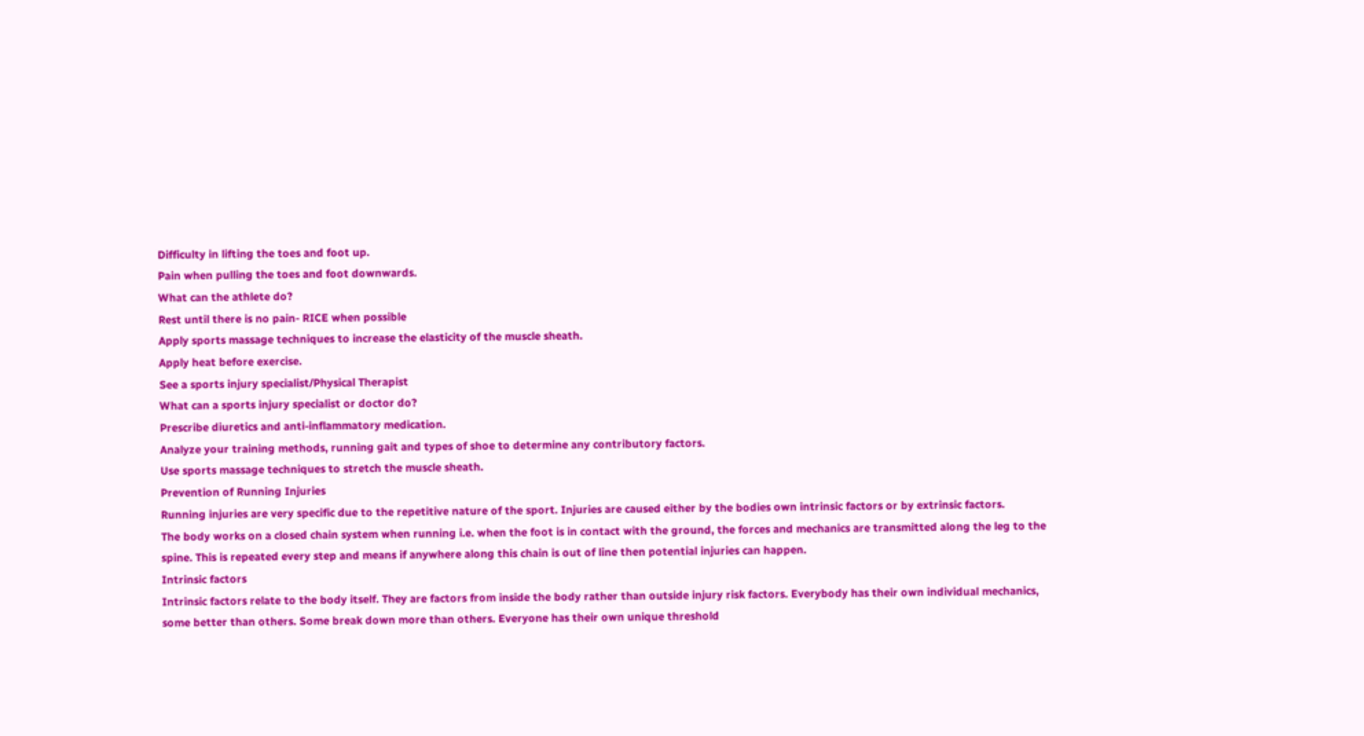Difficulty in lifting the toes and foot up.
Pain when pulling the toes and foot downwards.
What can the athlete do?
Rest until there is no pain- RICE when possible
Apply sports massage techniques to increase the elasticity of the muscle sheath.
Apply heat before exercise.
See a sports injury specialist/Physical Therapist
What can a sports injury specialist or doctor do?
Prescribe diuretics and anti-inflammatory medication.
Analyze your training methods, running gait and types of shoe to determine any contributory factors.
Use sports massage techniques to stretch the muscle sheath.
Prevention of Running Injuries
Running injuries are very specific due to the repetitive nature of the sport. Injuries are caused either by the bodies own intrinsic factors or by extrinsic factors.
The body works on a closed chain system when running i.e. when the foot is in contact with the ground, the forces and mechanics are transmitted along the leg to the spine. This is repeated every step and means if anywhere along this chain is out of line then potential injuries can happen.
Intrinsic factors
Intrinsic factors relate to the body itself. They are factors from inside the body rather than outside injury risk factors. Everybody has their own individual mechanics, some better than others. Some break down more than others. Everyone has their own unique threshold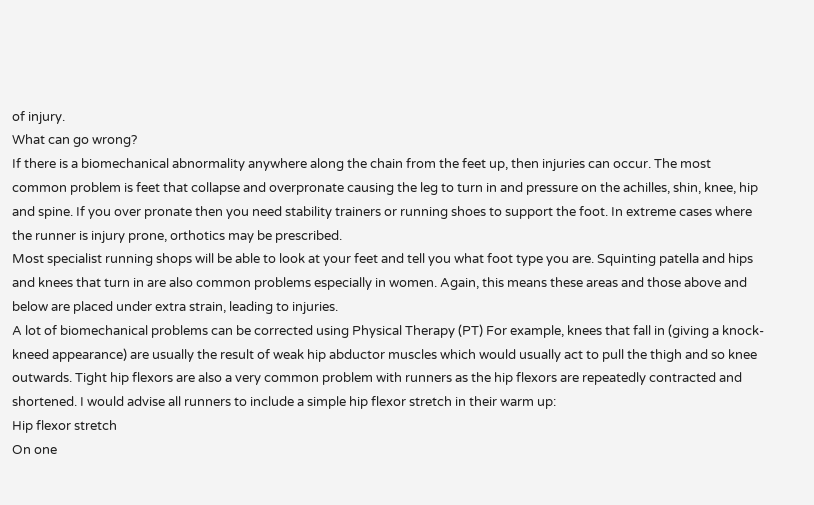of injury.
What can go wrong?
If there is a biomechanical abnormality anywhere along the chain from the feet up, then injuries can occur. The most common problem is feet that collapse and overpronate causing the leg to turn in and pressure on the achilles, shin, knee, hip and spine. If you over pronate then you need stability trainers or running shoes to support the foot. In extreme cases where the runner is injury prone, orthotics may be prescribed.
Most specialist running shops will be able to look at your feet and tell you what foot type you are. Squinting patella and hips and knees that turn in are also common problems especially in women. Again, this means these areas and those above and below are placed under extra strain, leading to injuries.
A lot of biomechanical problems can be corrected using Physical Therapy (PT) For example, knees that fall in (giving a knock-kneed appearance) are usually the result of weak hip abductor muscles which would usually act to pull the thigh and so knee outwards. Tight hip flexors are also a very common problem with runners as the hip flexors are repeatedly contracted and shortened. I would advise all runners to include a simple hip flexor stretch in their warm up:
Hip flexor stretch
On one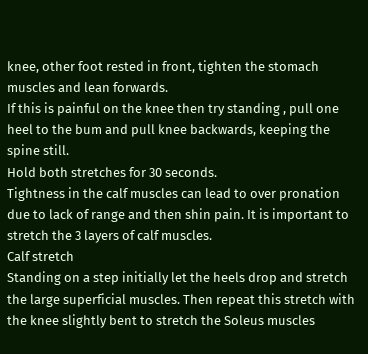knee, other foot rested in front, tighten the stomach muscles and lean forwards.
If this is painful on the knee then try standing , pull one heel to the bum and pull knee backwards, keeping the spine still.
Hold both stretches for 30 seconds.
Tightness in the calf muscles can lead to over pronation due to lack of range and then shin pain. It is important to stretch the 3 layers of calf muscles.
Calf stretch
Standing on a step initially let the heels drop and stretch the large superficial muscles. Then repeat this stretch with the knee slightly bent to stretch the Soleus muscles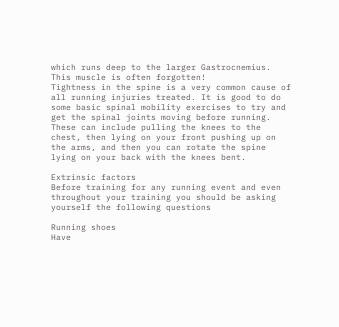which runs deep to the larger Gastrocnemius. This muscle is often forgotten!
Tightness in the spine is a very common cause of all running injuries treated. It is good to do some basic spinal mobility exercises to try and get the spinal joints moving before running. These can include pulling the knees to the chest, then lying on your front pushing up on the arms, and then you can rotate the spine lying on your back with the knees bent.

Extrinsic factors
Before training for any running event and even throughout your training you should be asking yourself the following questions

Running shoes
Have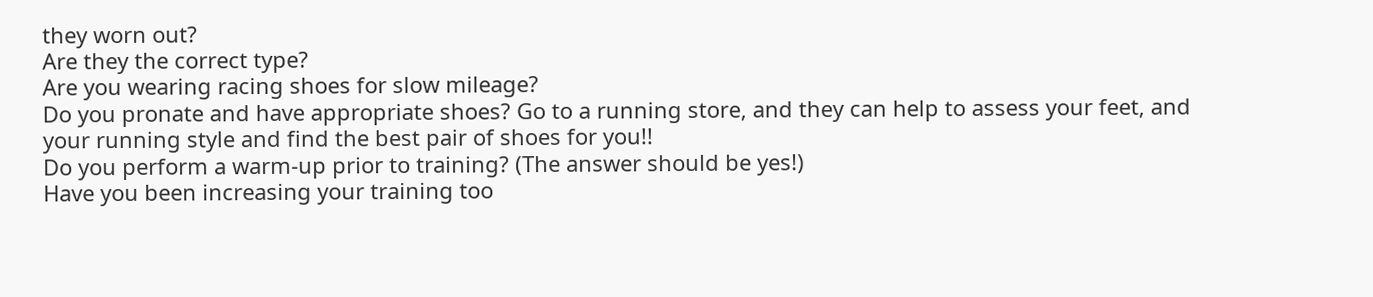they worn out?
Are they the correct type?
Are you wearing racing shoes for slow mileage?
Do you pronate and have appropriate shoes? Go to a running store, and they can help to assess your feet, and your running style and find the best pair of shoes for you!!
Do you perform a warm-up prior to training? (The answer should be yes!)
Have you been increasing your training too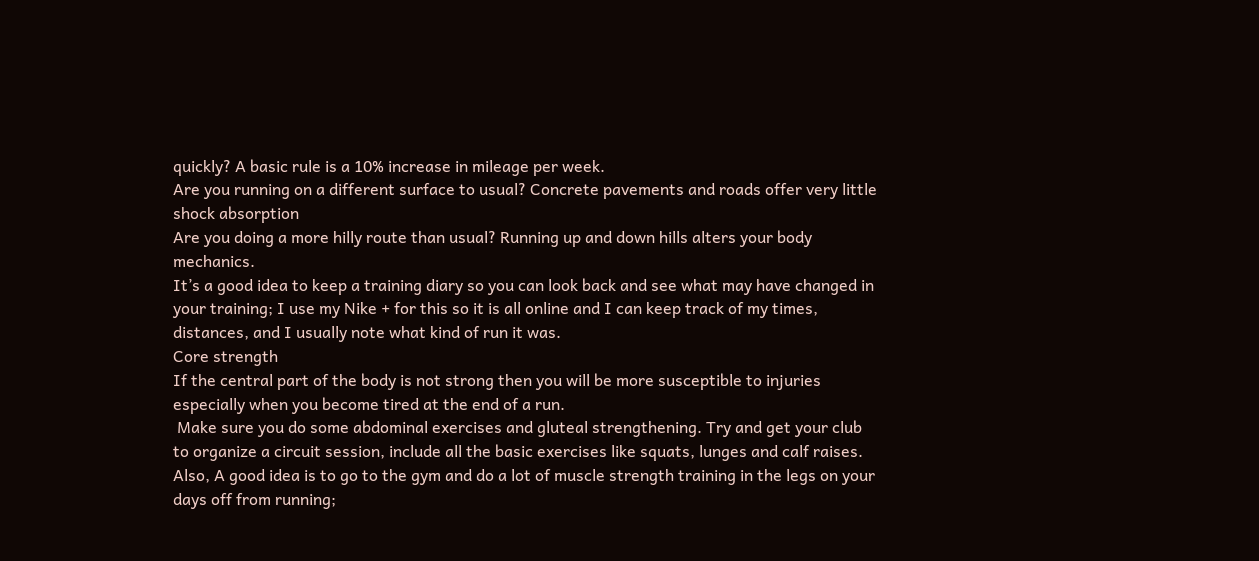quickly? A basic rule is a 10% increase in mileage per week.
Are you running on a different surface to usual? Concrete pavements and roads offer very little shock absorption
Are you doing a more hilly route than usual? Running up and down hills alters your body mechanics.
It’s a good idea to keep a training diary so you can look back and see what may have changed in your training; I use my Nike + for this so it is all online and I can keep track of my times, distances, and I usually note what kind of run it was.
Core strength
If the central part of the body is not strong then you will be more susceptible to injuries especially when you become tired at the end of a run.
 Make sure you do some abdominal exercises and gluteal strengthening. Try and get your club to organize a circuit session, include all the basic exercises like squats, lunges and calf raises.  Also, A good idea is to go to the gym and do a lot of muscle strength training in the legs on your days off from running;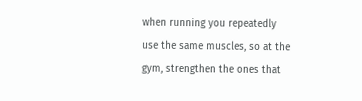when running you repeatedly use the same muscles, so at the gym, strengthen the ones that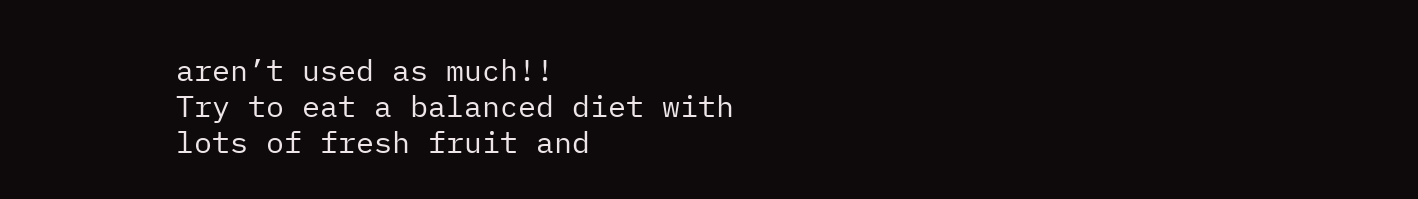aren’t used as much!!
Try to eat a balanced diet with lots of fresh fruit and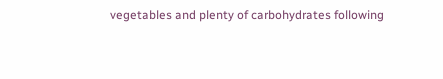vegetables and plenty of carbohydrates following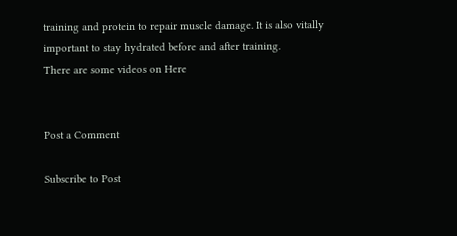training and protein to repair muscle damage. It is also vitally important to stay hydrated before and after training.
There are some videos on Here


Post a Comment

Subscribe to Post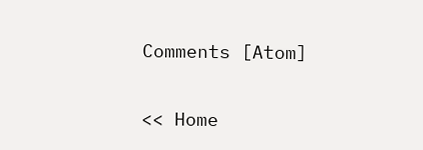Comments [Atom]

<< Home